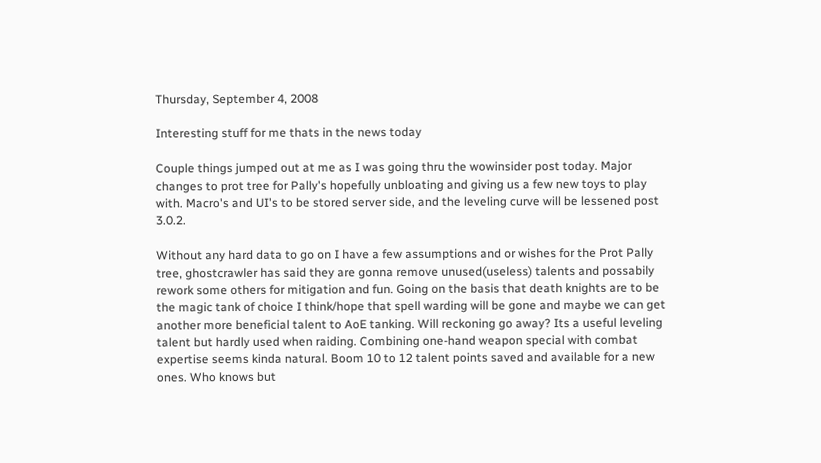Thursday, September 4, 2008

Interesting stuff for me thats in the news today

Couple things jumped out at me as I was going thru the wowinsider post today. Major changes to prot tree for Pally's hopefully unbloating and giving us a few new toys to play with. Macro's and UI's to be stored server side, and the leveling curve will be lessened post 3.0.2.

Without any hard data to go on I have a few assumptions and or wishes for the Prot Pally tree, ghostcrawler has said they are gonna remove unused(useless) talents and possabily rework some others for mitigation and fun. Going on the basis that death knights are to be the magic tank of choice I think/hope that spell warding will be gone and maybe we can get another more beneficial talent to AoE tanking. Will reckoning go away? Its a useful leveling talent but hardly used when raiding. Combining one-hand weapon special with combat expertise seems kinda natural. Boom 10 to 12 talent points saved and available for a new ones. Who knows but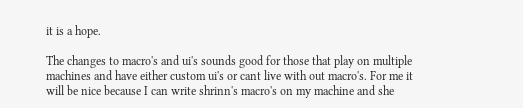it is a hope.

The changes to macro's and ui's sounds good for those that play on multiple machines and have either custom ui's or cant live with out macro's. For me it will be nice because I can write shrinn's macro's on my machine and she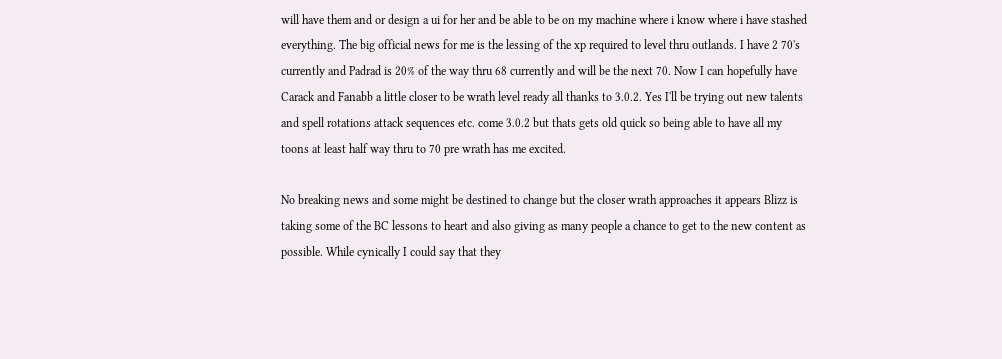will have them and or design a ui for her and be able to be on my machine where i know where i have stashed everything. The big official news for me is the lessing of the xp required to level thru outlands. I have 2 70's currently and Padrad is 20% of the way thru 68 currently and will be the next 70. Now I can hopefully have Carack and Fanabb a little closer to be wrath level ready all thanks to 3.0.2. Yes I'll be trying out new talents and spell rotations attack sequences etc. come 3.0.2 but thats gets old quick so being able to have all my toons at least half way thru to 70 pre wrath has me excited.

No breaking news and some might be destined to change but the closer wrath approaches it appears Blizz is taking some of the BC lessons to heart and also giving as many people a chance to get to the new content as possible. While cynically I could say that they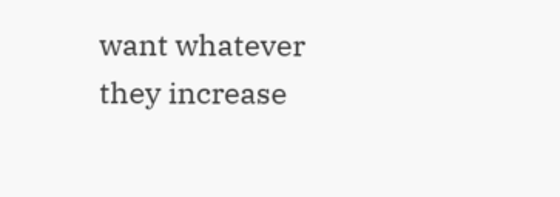want whatever they increase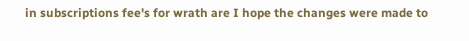in subscriptions fee's for wrath are I hope the changes were made to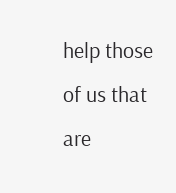help those of us that are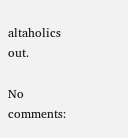altaholics out.

No comments: